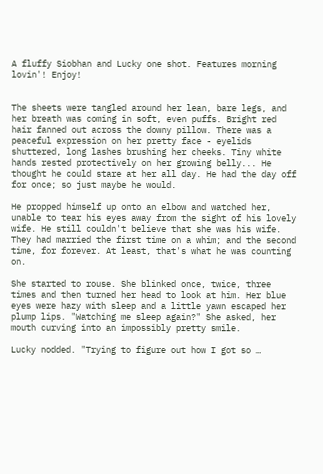A fluffy Siobhan and Lucky one shot. Features morning lovin'! Enjoy!


The sheets were tangled around her lean, bare legs, and her breath was coming in soft, even puffs. Bright red hair fanned out across the downy pillow. There was a peaceful expression on her pretty face - eyelids shuttered, long lashes brushing her cheeks. Tiny white hands rested protectively on her growing belly... He thought he could stare at her all day. He had the day off for once; so just maybe he would.

He propped himself up onto an elbow and watched her, unable to tear his eyes away from the sight of his lovely wife. He still couldn't believe that she was his wife. They had married the first time on a whim; and the second time, for forever. At least, that's what he was counting on.

She started to rouse. She blinked once, twice, three times and then turned her head to look at him. Her blue eyes were hazy with sleep and a little yawn escaped her plump lips. "Watching me sleep again?" She asked, her mouth curving into an impossibly pretty smile.

Lucky nodded. "Trying to figure out how I got so …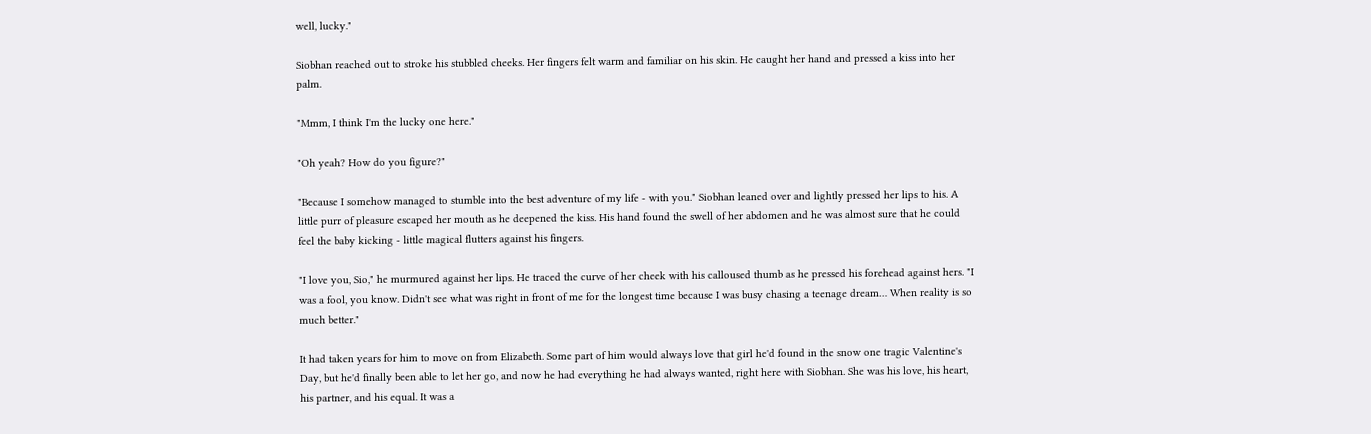well, lucky."

Siobhan reached out to stroke his stubbled cheeks. Her fingers felt warm and familiar on his skin. He caught her hand and pressed a kiss into her palm.

"Mmm, I think I'm the lucky one here."

"Oh yeah? How do you figure?"

"Because I somehow managed to stumble into the best adventure of my life - with you." Siobhan leaned over and lightly pressed her lips to his. A little purr of pleasure escaped her mouth as he deepened the kiss. His hand found the swell of her abdomen and he was almost sure that he could feel the baby kicking - little magical flutters against his fingers.

"I love you, Sio," he murmured against her lips. He traced the curve of her cheek with his calloused thumb as he pressed his forehead against hers. "I was a fool, you know. Didn't see what was right in front of me for the longest time because I was busy chasing a teenage dream… When reality is so much better."

It had taken years for him to move on from Elizabeth. Some part of him would always love that girl he'd found in the snow one tragic Valentine's Day, but he'd finally been able to let her go, and now he had everything he had always wanted, right here with Siobhan. She was his love, his heart, his partner, and his equal. It was a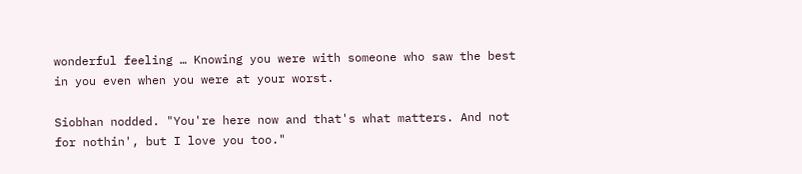wonderful feeling … Knowing you were with someone who saw the best in you even when you were at your worst.

Siobhan nodded. "You're here now and that's what matters. And not for nothin', but I love you too."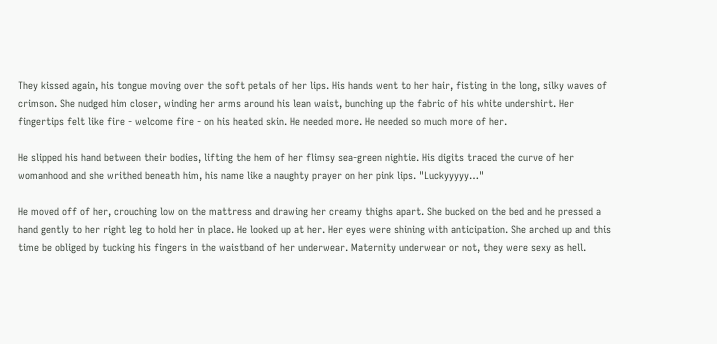They kissed again, his tongue moving over the soft petals of her lips. His hands went to her hair, fisting in the long, silky waves of crimson. She nudged him closer, winding her arms around his lean waist, bunching up the fabric of his white undershirt. Her fingertips felt like fire - welcome fire - on his heated skin. He needed more. He needed so much more of her.

He slipped his hand between their bodies, lifting the hem of her flimsy sea-green nightie. His digits traced the curve of her womanhood and she writhed beneath him, his name like a naughty prayer on her pink lips. "Luckyyyyy…"

He moved off of her, crouching low on the mattress and drawing her creamy thighs apart. She bucked on the bed and he pressed a hand gently to her right leg to hold her in place. He looked up at her. Her eyes were shining with anticipation. She arched up and this time be obliged by tucking his fingers in the waistband of her underwear. Maternity underwear or not, they were sexy as hell.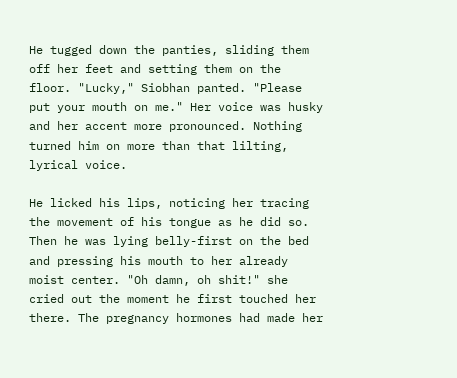He tugged down the panties, sliding them off her feet and setting them on the floor. "Lucky," Siobhan panted. "Please put your mouth on me." Her voice was husky and her accent more pronounced. Nothing turned him on more than that lilting, lyrical voice.

He licked his lips, noticing her tracing the movement of his tongue as he did so. Then he was lying belly-first on the bed and pressing his mouth to her already moist center. "Oh damn, oh shit!" she cried out the moment he first touched her there. The pregnancy hormones had made her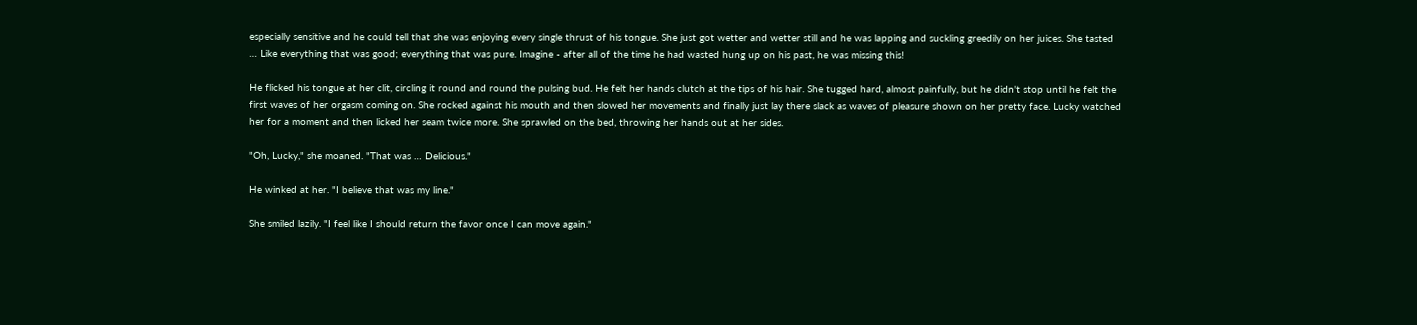especially sensitive and he could tell that she was enjoying every single thrust of his tongue. She just got wetter and wetter still and he was lapping and suckling greedily on her juices. She tasted … Like everything that was good; everything that was pure. Imagine - after all of the time he had wasted hung up on his past, he was missing this!

He flicked his tongue at her clit, circling it round and round the pulsing bud. He felt her hands clutch at the tips of his hair. She tugged hard, almost painfully, but he didn't stop until he felt the first waves of her orgasm coming on. She rocked against his mouth and then slowed her movements and finally just lay there slack as waves of pleasure shown on her pretty face. Lucky watched her for a moment and then licked her seam twice more. She sprawled on the bed, throwing her hands out at her sides.

"Oh, Lucky," she moaned. "That was … Delicious."

He winked at her. "I believe that was my line."

She smiled lazily. "I feel like I should return the favor once I can move again."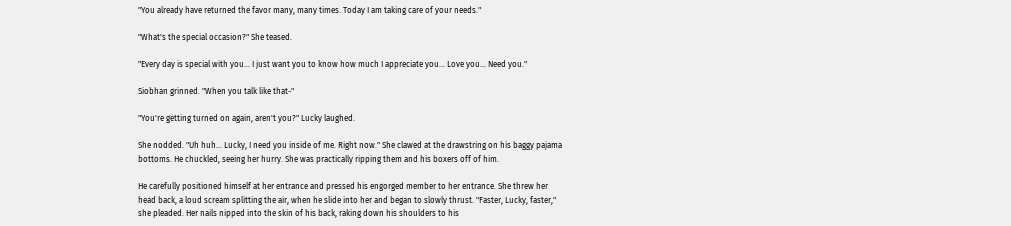"You already have returned the favor many, many times. Today I am taking care of your needs."

"What's the special occasion?" She teased.

"Every day is special with you… I just want you to know how much I appreciate you… Love you… Need you."

Siobhan grinned. "When you talk like that-"

"You're getting turned on again, aren't you?" Lucky laughed.

She nodded. "Uh huh… Lucky, I need you inside of me. Right now." She clawed at the drawstring on his baggy pajama bottoms. He chuckled, seeing her hurry. She was practically ripping them and his boxers off of him.

He carefully positioned himself at her entrance and pressed his engorged member to her entrance. She threw her head back, a loud scream splitting the air, when he slide into her and began to slowly thrust. "Faster, Lucky, faster," she pleaded. Her nails nipped into the skin of his back, raking down his shoulders to his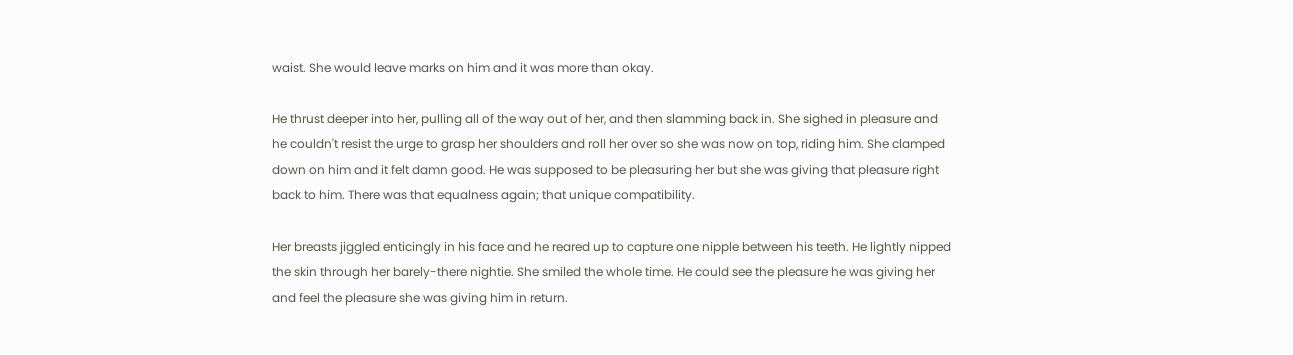waist. She would leave marks on him and it was more than okay.

He thrust deeper into her, pulling all of the way out of her, and then slamming back in. She sighed in pleasure and he couldn't resist the urge to grasp her shoulders and roll her over so she was now on top, riding him. She clamped down on him and it felt damn good. He was supposed to be pleasuring her but she was giving that pleasure right back to him. There was that equalness again; that unique compatibility.

Her breasts jiggled enticingly in his face and he reared up to capture one nipple between his teeth. He lightly nipped the skin through her barely-there nightie. She smiled the whole time. He could see the pleasure he was giving her and feel the pleasure she was giving him in return.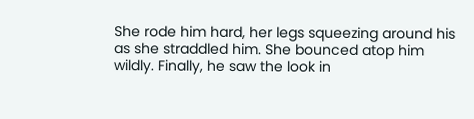She rode him hard, her legs squeezing around his as she straddled him. She bounced atop him wildly. Finally, he saw the look in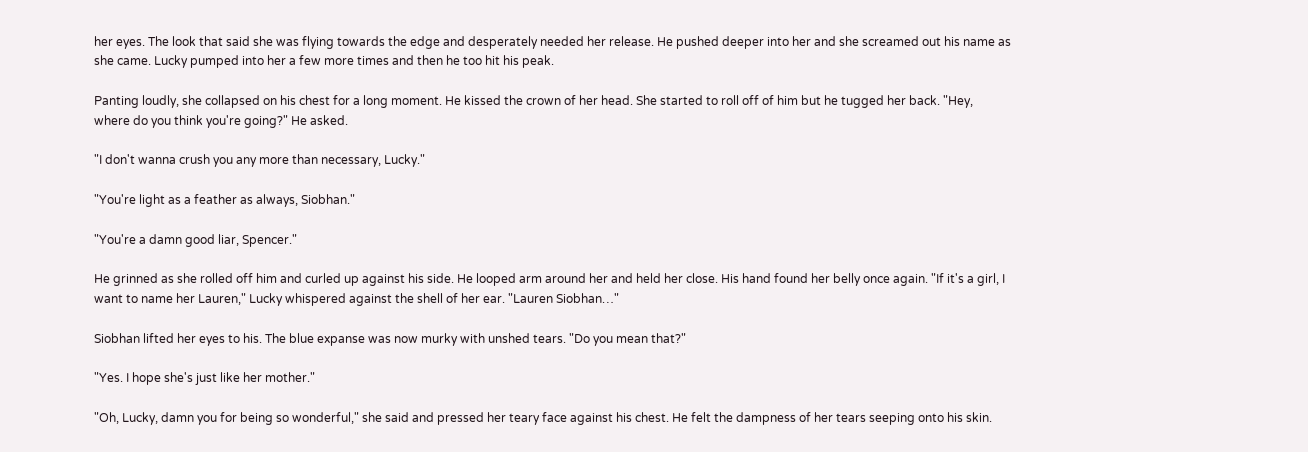her eyes. The look that said she was flying towards the edge and desperately needed her release. He pushed deeper into her and she screamed out his name as she came. Lucky pumped into her a few more times and then he too hit his peak.

Panting loudly, she collapsed on his chest for a long moment. He kissed the crown of her head. She started to roll off of him but he tugged her back. "Hey, where do you think you're going?" He asked.

"I don't wanna crush you any more than necessary, Lucky."

"You're light as a feather as always, Siobhan."

"You're a damn good liar, Spencer."

He grinned as she rolled off him and curled up against his side. He looped arm around her and held her close. His hand found her belly once again. "If it's a girl, I want to name her Lauren," Lucky whispered against the shell of her ear. "Lauren Siobhan…"

Siobhan lifted her eyes to his. The blue expanse was now murky with unshed tears. "Do you mean that?"

"Yes. I hope she's just like her mother."

"Oh, Lucky, damn you for being so wonderful," she said and pressed her teary face against his chest. He felt the dampness of her tears seeping onto his skin.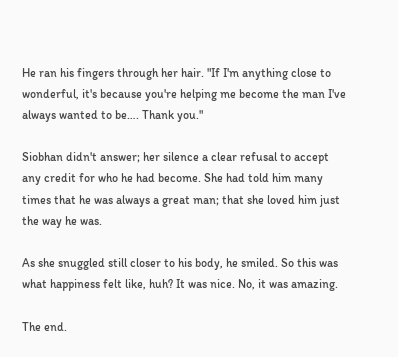He ran his fingers through her hair. "If I'm anything close to wonderful, it's because you're helping me become the man I've always wanted to be…. Thank you."

Siobhan didn't answer; her silence a clear refusal to accept any credit for who he had become. She had told him many times that he was always a great man; that she loved him just the way he was.

As she snuggled still closer to his body, he smiled. So this was what happiness felt like, huh? It was nice. No, it was amazing.

The end.